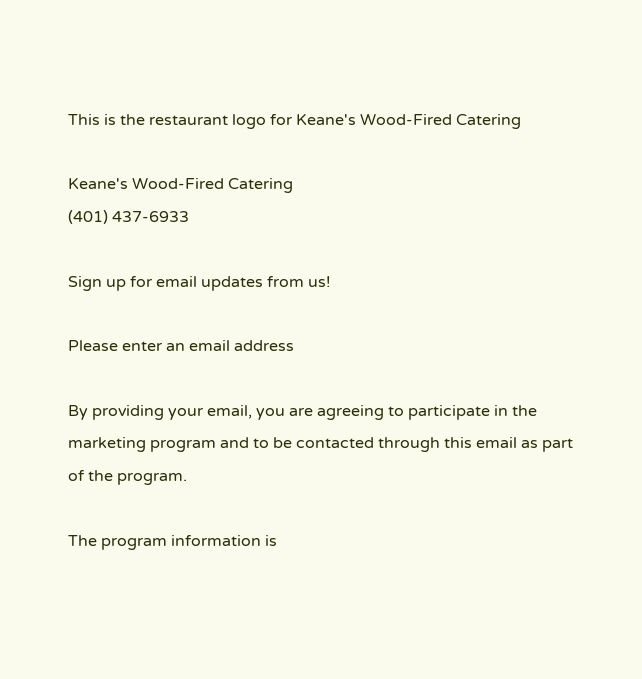This is the restaurant logo for Keane's Wood-Fired Catering

Keane's Wood-Fired Catering
(401) 437-6933

Sign up for email updates from us!

Please enter an email address

By providing your email, you are agreeing to participate in the marketing program and to be contacted through this email as part of the program.

The program information is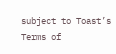subject to Toast’s Terms of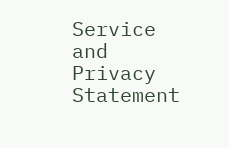Service and Privacy Statement